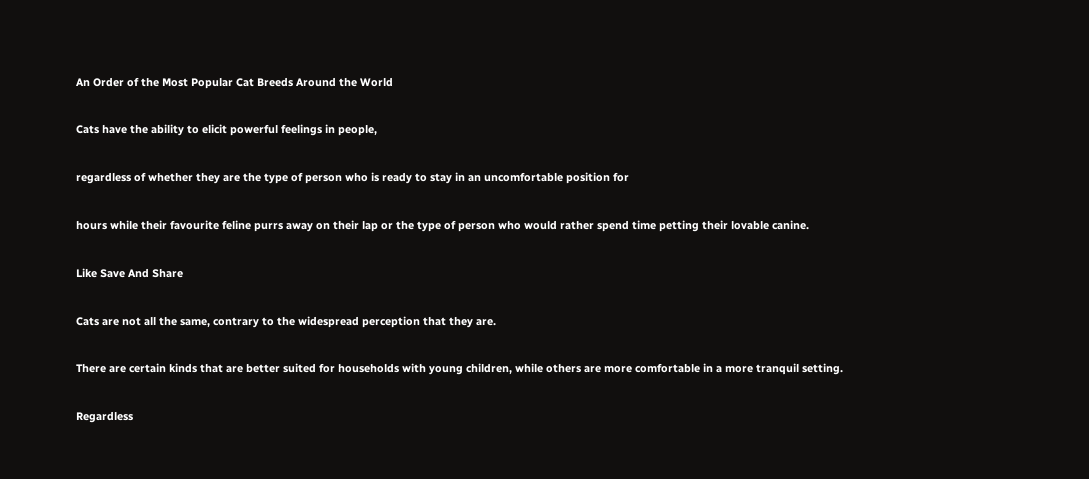An Order of the Most Popular Cat Breeds Around the World

Cats have the ability to elicit powerful feelings in people,

regardless of whether they are the type of person who is ready to stay in an uncomfortable position for

hours while their favourite feline purrs away on their lap or the type of person who would rather spend time petting their lovable canine.

Like Save And Share

Cats are not all the same, contrary to the widespread perception that they are.

There are certain kinds that are better suited for households with young children, while others are more comfortable in a more tranquil setting.

Regardless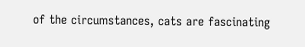of the circumstances, cats are fascinating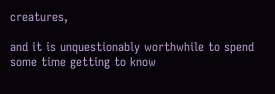creatures,

and it is unquestionably worthwhile to spend some time getting to know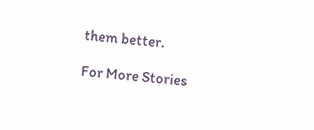them better.

For More Stories